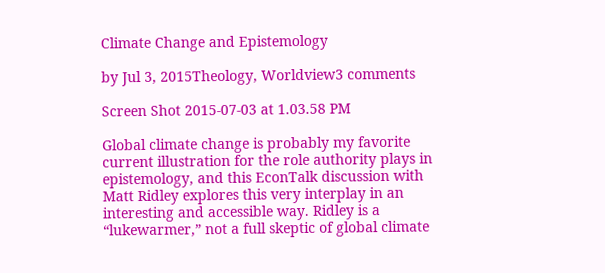Climate Change and Epistemology

by Jul 3, 2015Theology, Worldview3 comments

Screen Shot 2015-07-03 at 1.03.58 PM

Global climate change is probably my favorite current illustration for the role authority plays in epistemology, and this EconTalk discussion with Matt Ridley explores this very interplay in an interesting and accessible way. Ridley is a “lukewarmer,” not a full skeptic of global climate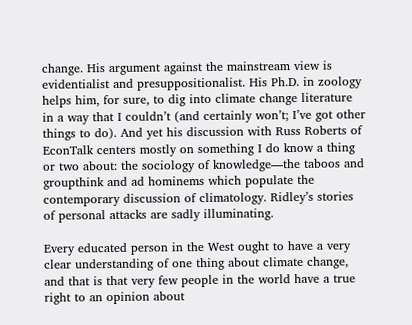change. His argument against the mainstream view is evidentialist and presuppositionalist. His Ph.D. in zoology helps him, for sure, to dig into climate change literature in a way that I couldn’t (and certainly won’t; I’ve got other things to do). And yet his discussion with Russ Roberts of EconTalk centers mostly on something I do know a thing or two about: the sociology of knowledge—the taboos and groupthink and ad hominems which populate the contemporary discussion of climatology. Ridley’s stories of personal attacks are sadly illuminating.

Every educated person in the West ought to have a very clear understanding of one thing about climate change, and that is that very few people in the world have a true right to an opinion about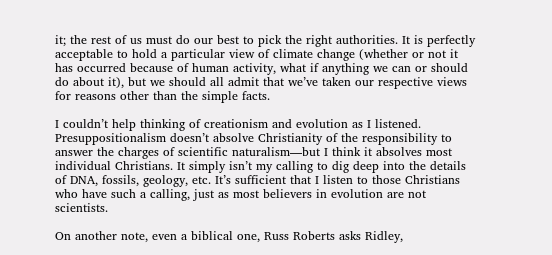it; the rest of us must do our best to pick the right authorities. It is perfectly acceptable to hold a particular view of climate change (whether or not it has occurred because of human activity, what if anything we can or should do about it), but we should all admit that we’ve taken our respective views for reasons other than the simple facts.

I couldn’t help thinking of creationism and evolution as I listened. Presuppositionalism doesn’t absolve Christianity of the responsibility to answer the charges of scientific naturalism—but I think it absolves most individual Christians. It simply isn’t my calling to dig deep into the details of DNA, fossils, geology, etc. It’s sufficient that I listen to those Christians who have such a calling, just as most believers in evolution are not scientists.

On another note, even a biblical one, Russ Roberts asks Ridley,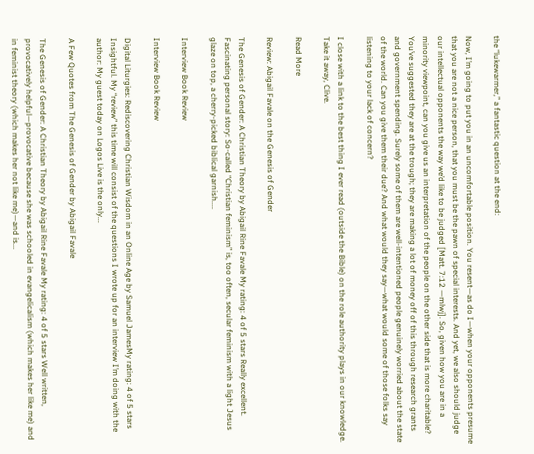the “lukewarmer,” a fantastic question at the end:

Now, I’m going to put you in an uncomfortable position. You resent—as do I—when your opponents presume that you are not a nice person, that you must be the pawn of special interests. And yet, we also should judge our intellectual opponents the way we’d like to be judged [Matt. 7:12 —mlwj]. So, given how you are in a minority viewpoint, can you give us an interpretation of the people on the other side that is more charitable? You’ve suggested they are at the trough; they are making a lot of money off of this through research grants and government spending. Surely some of them are well-intentioned people genuinely worried about the state of the world. Can you give them their due? And what would they say—what would some of those folks say listening to your lack of concern?

I close with a link to the best thing I ever read (outside the Bible) on the role authority plays in our knowledge. Take it away, Clive.

Read More

Review: Abigail Favale on the Genesis of Gender

The Genesis of Gender: A Christian Theory by Abigail Rine Favale My rating: 4 of 5 stars Really excellent. Fascinating personal story: So-called “Christian feminism” is, too often, secular feminism with a light Jesus glaze on top, a cherry-picked biblical garnish....

Interview Book Review

Interview Book Review

Digital Liturgies: Rediscovering Christian Wisdom in an Online Age by Samuel JamesMy rating: 4 of 5 stars Insightful. My “review” this time will consist of the questions I wrote up for an interview I’m doing with the author: My guest today on Logos Live is the only...

A Few Quotes from The Genesis of Gender by Abigail Favale

The Genesis of Gender: A Christian Theory by Abigail Rine Favale My rating: 4 of 5 stars Well written, provocatively helpful—provocative because she was schooled in evangelicalism (which makes her like me) and in feminist theory (which makes her not like me)—and is...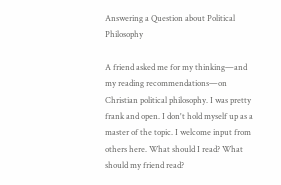Answering a Question about Political Philosophy

A friend asked me for my thinking—and my reading recommendations—on Christian political philosophy. I was pretty frank and open. I don't hold myself up as a master of the topic. I welcome input from others here. What should I read? What should my friend read?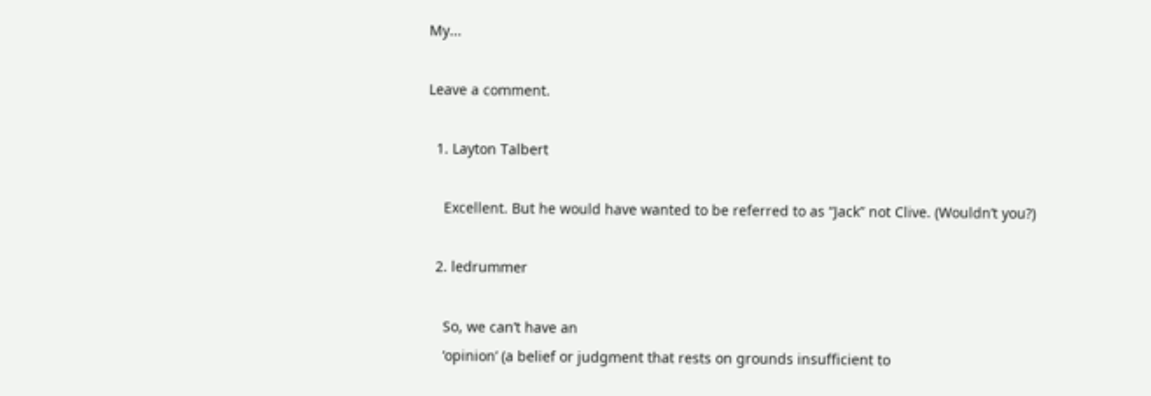My...

Leave a comment.

  1. Layton Talbert

    Excellent. But he would have wanted to be referred to as “Jack” not Clive. (Wouldn’t you?)

  2. ledrummer

    So, we can’t have an
    ‘opinion’ (a belief or judgment that rests on grounds insufficient to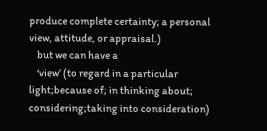produce complete certainty; a personal view, attitude, or appraisal.)
    but we can have a
    ‘view’ (to regard in a particular light;because of; in thinking about; considering;taking into consideration)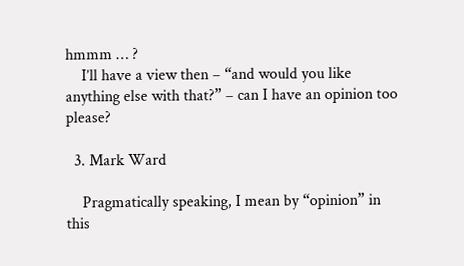hmmm … ?
    I’ll have a view then – “and would you like anything else with that?” – can I have an opinion too please?

  3. Mark Ward

    Pragmatically speaking, I mean by “opinion” in this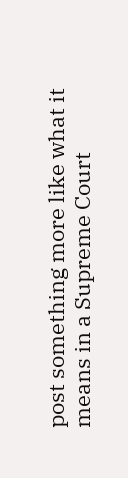post something more like what it means in a Supreme Court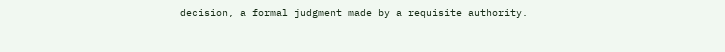decision, a formal judgment made by a requisite authority.